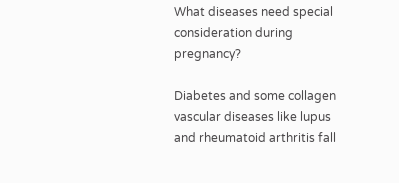What diseases need special consideration during pregnancy?

Diabetes and some collagen vascular diseases like lupus and rheumatoid arthritis fall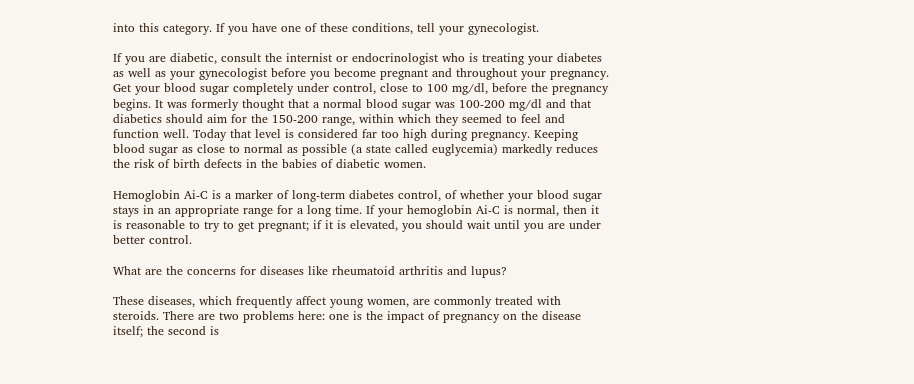into this category. If you have one of these conditions, tell your gynecologist.

If you are diabetic, consult the internist or endocrinologist who is treating your diabetes as well as your gynecologist before you become pregnant and throughout your pregnancy. Get your blood sugar completely under control, close to 100 mg/dl, before the pregnancy begins. It was formerly thought that a normal blood sugar was 100-200 mg/dl and that diabetics should aim for the 150-200 range, within which they seemed to feel and function well. Today that level is considered far too high during pregnancy. Keeping blood sugar as close to normal as possible (a state called euglycemia) markedly reduces the risk of birth defects in the babies of diabetic women.

Hemoglobin Ai-C is a marker of long-term diabetes control, of whether your blood sugar stays in an appropriate range for a long time. If your hemoglobin Ai-C is normal, then it is reasonable to try to get pregnant; if it is elevated, you should wait until you are under better control.

What are the concerns for diseases like rheumatoid arthritis and lupus?

These diseases, which frequently affect young women, are commonly treated with steroids. There are two problems here: one is the impact of pregnancy on the disease itself; the second is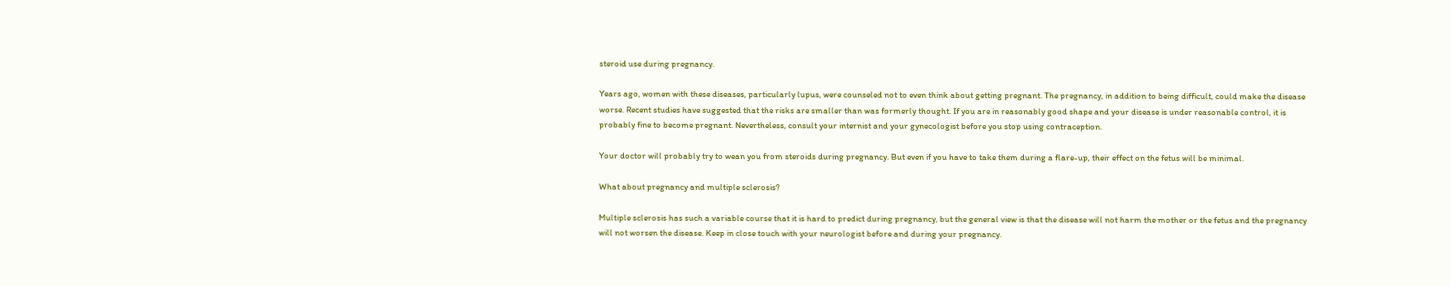steroid use during pregnancy.

Years ago, women with these diseases, particularly lupus, were counseled not to even think about getting pregnant. The pregnancy, in addition to being difficult, could make the disease worse. Recent studies have suggested that the risks are smaller than was formerly thought. If you are in reasonably good shape and your disease is under reasonable control, it is probably fine to become pregnant. Nevertheless, consult your internist and your gynecologist before you stop using contraception.

Your doctor will probably try to wean you from steroids during pregnancy. But even if you have to take them during a flare-up, their effect on the fetus will be minimal.

What about pregnancy and multiple sclerosis?

Multiple sclerosis has such a variable course that it is hard to predict during pregnancy, but the general view is that the disease will not harm the mother or the fetus and the pregnancy will not worsen the disease. Keep in close touch with your neurologist before and during your pregnancy.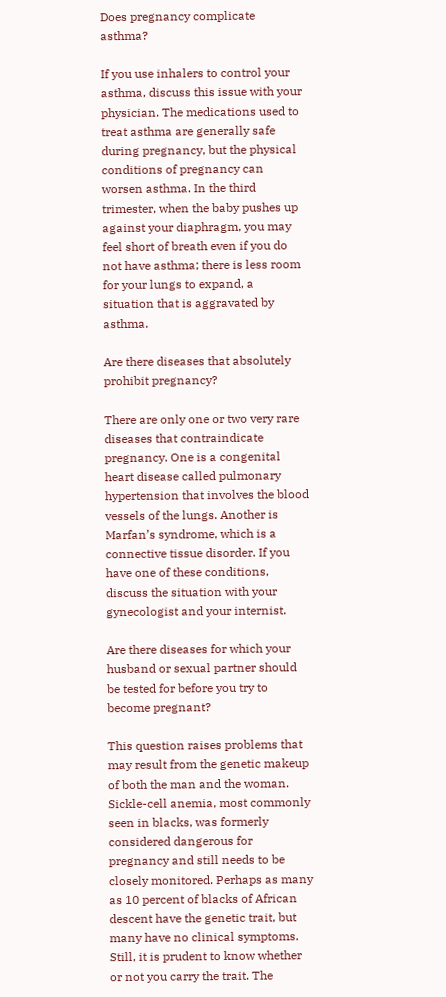Does pregnancy complicate asthma?

If you use inhalers to control your asthma, discuss this issue with your physician. The medications used to treat asthma are generally safe during pregnancy, but the physical conditions of pregnancy can worsen asthma. In the third trimester, when the baby pushes up against your diaphragm, you may feel short of breath even if you do not have asthma; there is less room for your lungs to expand, a situation that is aggravated by asthma.

Are there diseases that absolutely prohibit pregnancy?

There are only one or two very rare diseases that contraindicate pregnancy. One is a congenital heart disease called pulmonary hypertension that involves the blood vessels of the lungs. Another is Marfan’s syndrome, which is a connective tissue disorder. If you have one of these conditions, discuss the situation with your gynecologist and your internist.

Are there diseases for which your husband or sexual partner should be tested for before you try to become pregnant?

This question raises problems that may result from the genetic makeup of both the man and the woman. Sickle-cell anemia, most commonly seen in blacks, was formerly considered dangerous for pregnancy and still needs to be closely monitored. Perhaps as many as 10 percent of blacks of African descent have the genetic trait, but many have no clinical symptoms. Still, it is prudent to know whether or not you carry the trait. The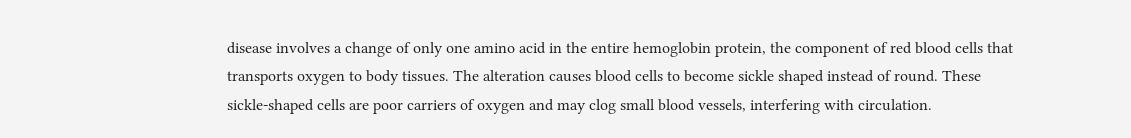disease involves a change of only one amino acid in the entire hemoglobin protein, the component of red blood cells that transports oxygen to body tissues. The alteration causes blood cells to become sickle shaped instead of round. These sickle-shaped cells are poor carriers of oxygen and may clog small blood vessels, interfering with circulation.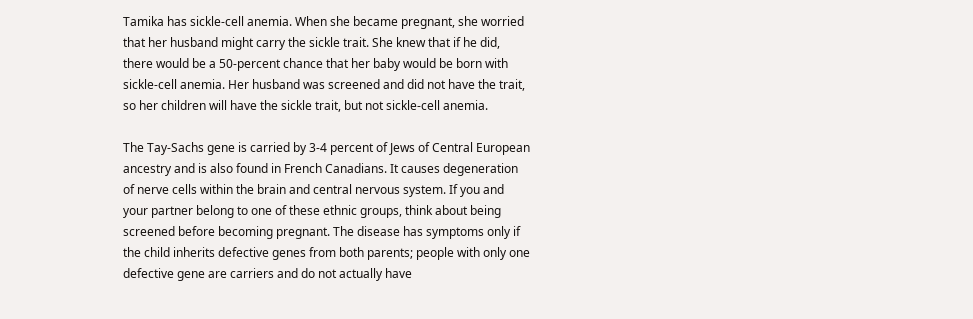Tamika has sickle-cell anemia. When she became pregnant, she worried that her husband might carry the sickle trait. She knew that if he did, there would be a 50-percent chance that her baby would be born with sickle-cell anemia. Her husband was screened and did not have the trait, so her children will have the sickle trait, but not sickle-cell anemia.

The Tay-Sachs gene is carried by 3-4 percent of Jews of Central European ancestry and is also found in French Canadians. It causes degeneration of nerve cells within the brain and central nervous system. If you and your partner belong to one of these ethnic groups, think about being screened before becoming pregnant. The disease has symptoms only if the child inherits defective genes from both parents; people with only one defective gene are carriers and do not actually have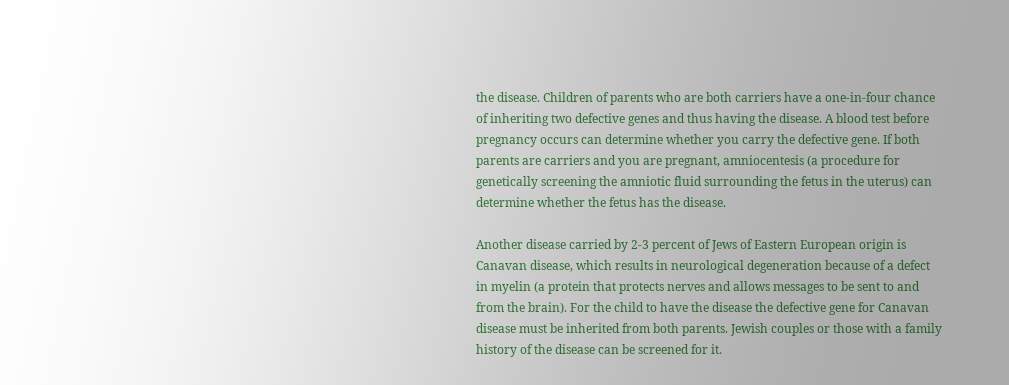the disease. Children of parents who are both carriers have a one-in-four chance of inheriting two defective genes and thus having the disease. A blood test before pregnancy occurs can determine whether you carry the defective gene. If both parents are carriers and you are pregnant, amniocentesis (a procedure for genetically screening the amniotic fluid surrounding the fetus in the uterus) can determine whether the fetus has the disease.

Another disease carried by 2-3 percent of Jews of Eastern European origin is Canavan disease, which results in neurological degeneration because of a defect in myelin (a protein that protects nerves and allows messages to be sent to and from the brain). For the child to have the disease the defective gene for Canavan disease must be inherited from both parents. Jewish couples or those with a family history of the disease can be screened for it.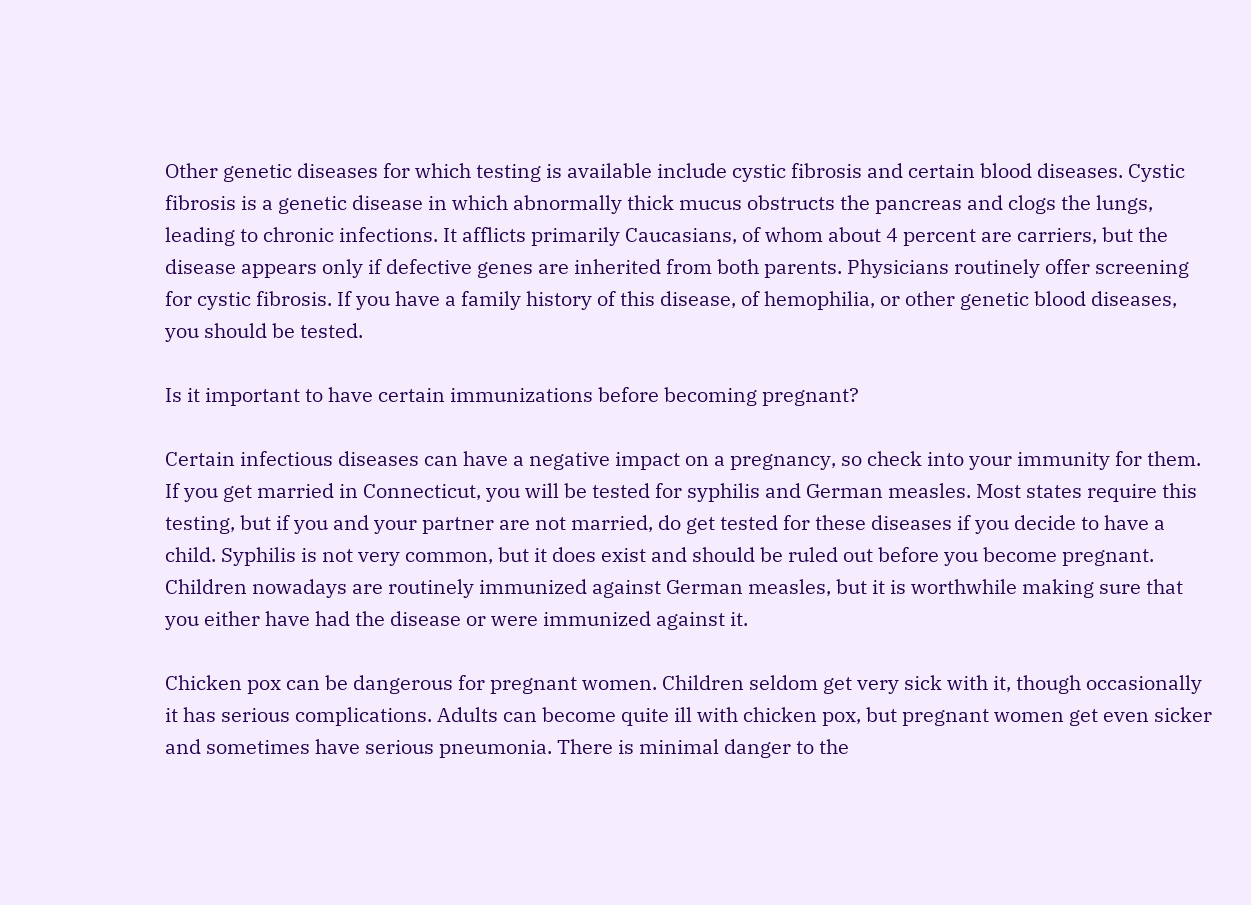Other genetic diseases for which testing is available include cystic fibrosis and certain blood diseases. Cystic fibrosis is a genetic disease in which abnormally thick mucus obstructs the pancreas and clogs the lungs, leading to chronic infections. It afflicts primarily Caucasians, of whom about 4 percent are carriers, but the disease appears only if defective genes are inherited from both parents. Physicians routinely offer screening for cystic fibrosis. If you have a family history of this disease, of hemophilia, or other genetic blood diseases, you should be tested.

Is it important to have certain immunizations before becoming pregnant?

Certain infectious diseases can have a negative impact on a pregnancy, so check into your immunity for them. If you get married in Connecticut, you will be tested for syphilis and German measles. Most states require this testing, but if you and your partner are not married, do get tested for these diseases if you decide to have a child. Syphilis is not very common, but it does exist and should be ruled out before you become pregnant. Children nowadays are routinely immunized against German measles, but it is worthwhile making sure that you either have had the disease or were immunized against it.

Chicken pox can be dangerous for pregnant women. Children seldom get very sick with it, though occasionally it has serious complications. Adults can become quite ill with chicken pox, but pregnant women get even sicker and sometimes have serious pneumonia. There is minimal danger to the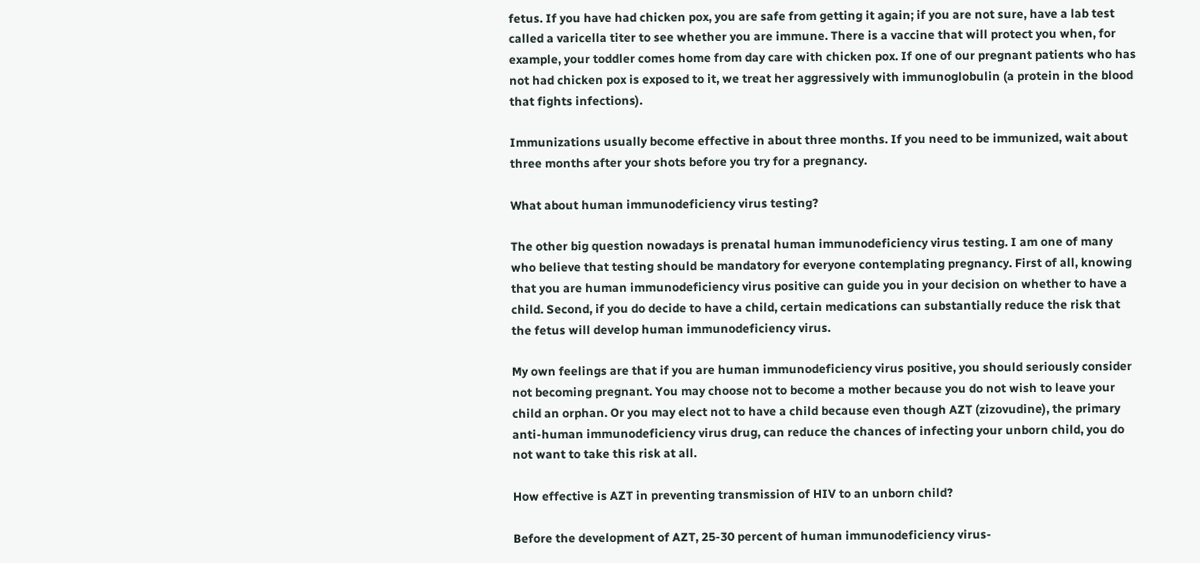fetus. If you have had chicken pox, you are safe from getting it again; if you are not sure, have a lab test called a varicella titer to see whether you are immune. There is a vaccine that will protect you when, for example, your toddler comes home from day care with chicken pox. If one of our pregnant patients who has not had chicken pox is exposed to it, we treat her aggressively with immunoglobulin (a protein in the blood that fights infections).

Immunizations usually become effective in about three months. If you need to be immunized, wait about three months after your shots before you try for a pregnancy.

What about human immunodeficiency virus testing?

The other big question nowadays is prenatal human immunodeficiency virus testing. I am one of many who believe that testing should be mandatory for everyone contemplating pregnancy. First of all, knowing that you are human immunodeficiency virus positive can guide you in your decision on whether to have a child. Second, if you do decide to have a child, certain medications can substantially reduce the risk that the fetus will develop human immunodeficiency virus.

My own feelings are that if you are human immunodeficiency virus positive, you should seriously consider not becoming pregnant. You may choose not to become a mother because you do not wish to leave your child an orphan. Or you may elect not to have a child because even though AZT (zizovudine), the primary anti-human immunodeficiency virus drug, can reduce the chances of infecting your unborn child, you do not want to take this risk at all.

How effective is AZT in preventing transmission of HIV to an unborn child?

Before the development of AZT, 25-30 percent of human immunodeficiency virus-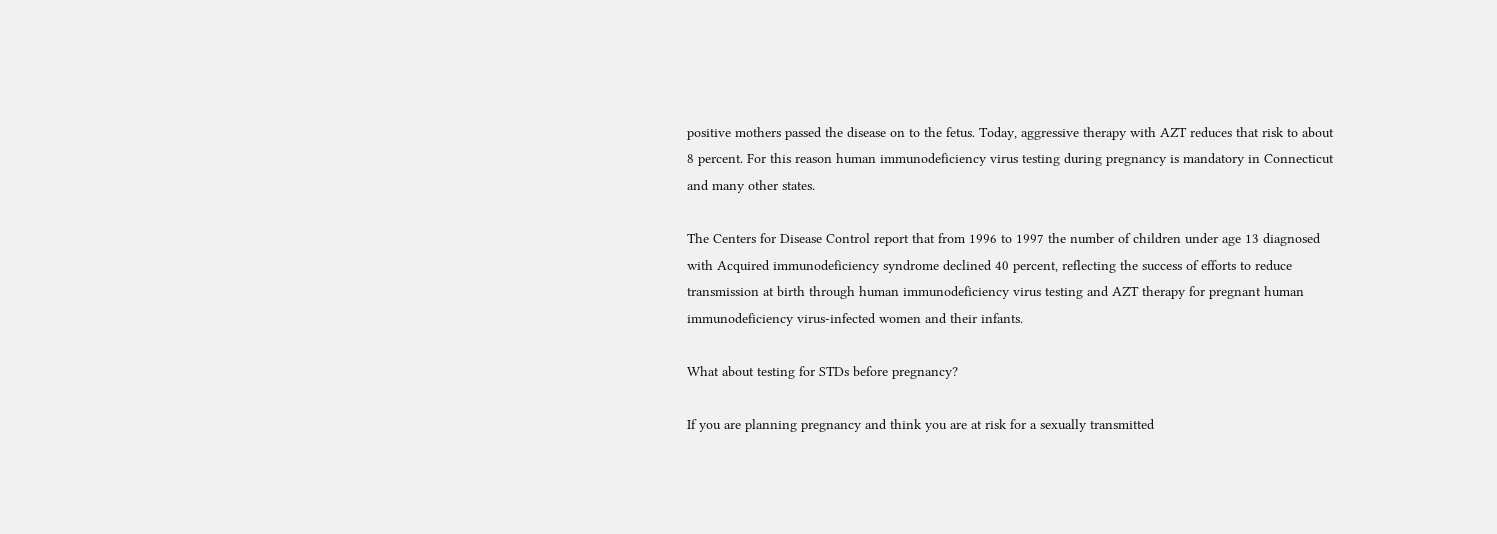positive mothers passed the disease on to the fetus. Today, aggressive therapy with AZT reduces that risk to about 8 percent. For this reason human immunodeficiency virus testing during pregnancy is mandatory in Connecticut and many other states.

The Centers for Disease Control report that from 1996 to 1997 the number of children under age 13 diagnosed with Acquired immunodeficiency syndrome declined 40 percent, reflecting the success of efforts to reduce transmission at birth through human immunodeficiency virus testing and AZT therapy for pregnant human immunodeficiency virus-infected women and their infants.

What about testing for STDs before pregnancy?

If you are planning pregnancy and think you are at risk for a sexually transmitted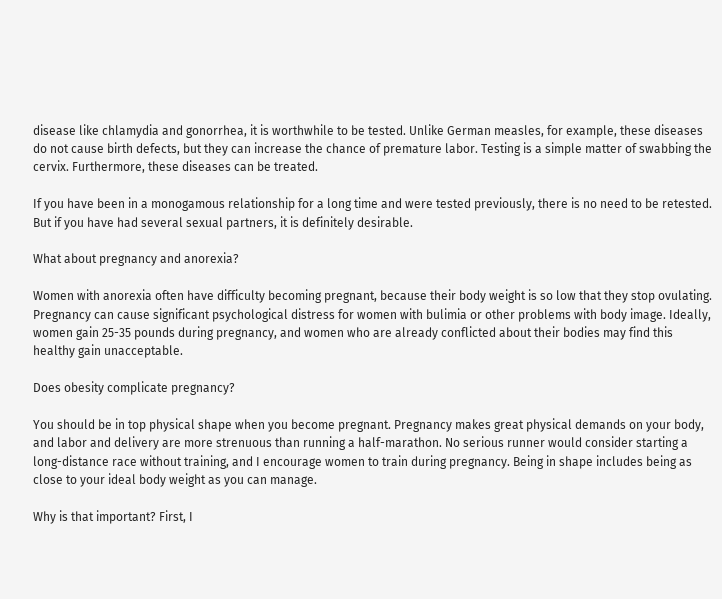disease like chlamydia and gonorrhea, it is worthwhile to be tested. Unlike German measles, for example, these diseases do not cause birth defects, but they can increase the chance of premature labor. Testing is a simple matter of swabbing the cervix. Furthermore, these diseases can be treated.

If you have been in a monogamous relationship for a long time and were tested previously, there is no need to be retested. But if you have had several sexual partners, it is definitely desirable.

What about pregnancy and anorexia?

Women with anorexia often have difficulty becoming pregnant, because their body weight is so low that they stop ovulating. Pregnancy can cause significant psychological distress for women with bulimia or other problems with body image. Ideally, women gain 25-35 pounds during pregnancy, and women who are already conflicted about their bodies may find this healthy gain unacceptable.

Does obesity complicate pregnancy?

You should be in top physical shape when you become pregnant. Pregnancy makes great physical demands on your body, and labor and delivery are more strenuous than running a half-marathon. No serious runner would consider starting a long-distance race without training, and I encourage women to train during pregnancy. Being in shape includes being as close to your ideal body weight as you can manage.

Why is that important? First, I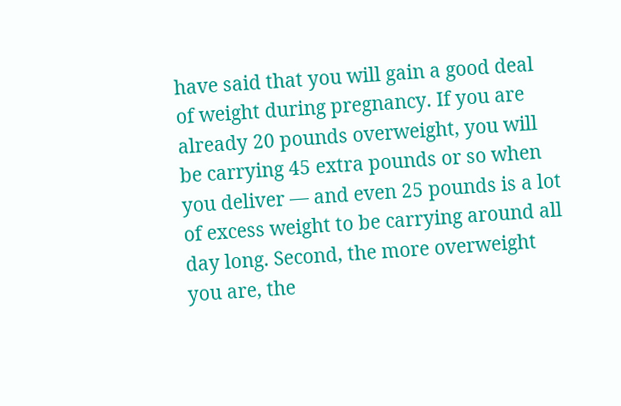have said that you will gain a good deal of weight during pregnancy. If you are already 20 pounds overweight, you will be carrying 45 extra pounds or so when you deliver — and even 25 pounds is a lot of excess weight to be carrying around all day long. Second, the more overweight you are, the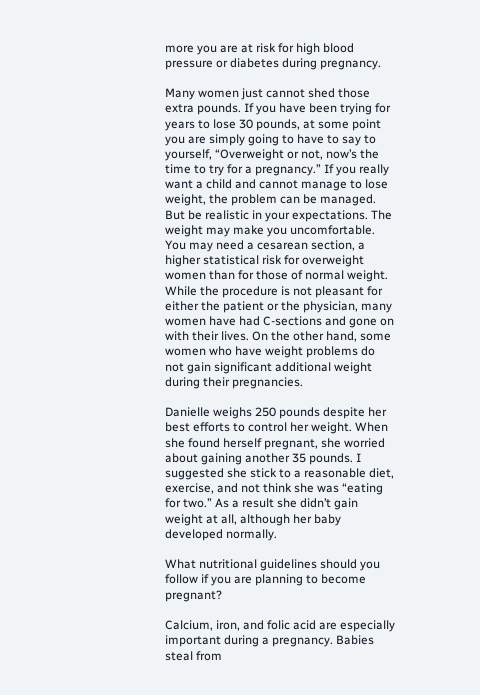more you are at risk for high blood pressure or diabetes during pregnancy.

Many women just cannot shed those extra pounds. If you have been trying for years to lose 30 pounds, at some point you are simply going to have to say to yourself, “Overweight or not, now’s the time to try for a pregnancy.” If you really want a child and cannot manage to lose weight, the problem can be managed. But be realistic in your expectations. The weight may make you uncomfortable. You may need a cesarean section, a higher statistical risk for overweight women than for those of normal weight. While the procedure is not pleasant for either the patient or the physician, many women have had C-sections and gone on with their lives. On the other hand, some women who have weight problems do not gain significant additional weight during their pregnancies.

Danielle weighs 250 pounds despite her best efforts to control her weight. When she found herself pregnant, she worried about gaining another 35 pounds. I suggested she stick to a reasonable diet, exercise, and not think she was “eating for two.” As a result she didn’t gain weight at all, although her baby developed normally.

What nutritional guidelines should you follow if you are planning to become pregnant?

Calcium, iron, and folic acid are especially important during a pregnancy. Babies steal from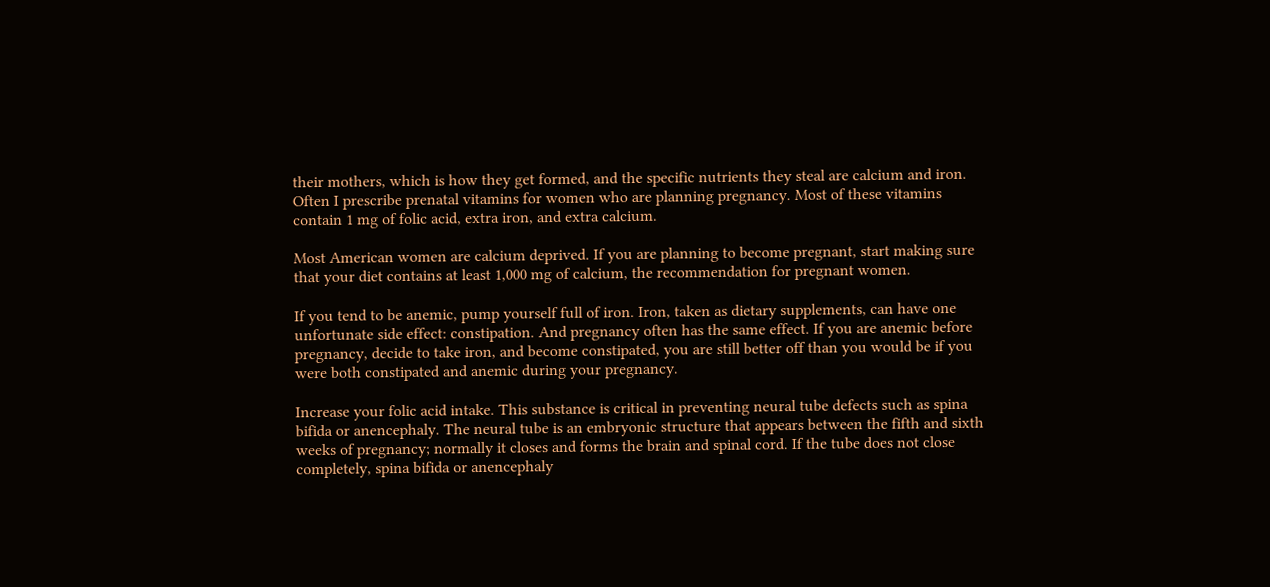their mothers, which is how they get formed, and the specific nutrients they steal are calcium and iron. Often I prescribe prenatal vitamins for women who are planning pregnancy. Most of these vitamins contain 1 mg of folic acid, extra iron, and extra calcium.

Most American women are calcium deprived. If you are planning to become pregnant, start making sure that your diet contains at least 1,000 mg of calcium, the recommendation for pregnant women.

If you tend to be anemic, pump yourself full of iron. Iron, taken as dietary supplements, can have one unfortunate side effect: constipation. And pregnancy often has the same effect. If you are anemic before pregnancy, decide to take iron, and become constipated, you are still better off than you would be if you were both constipated and anemic during your pregnancy.

Increase your folic acid intake. This substance is critical in preventing neural tube defects such as spina bifida or anencephaly. The neural tube is an embryonic structure that appears between the fifth and sixth weeks of pregnancy; normally it closes and forms the brain and spinal cord. If the tube does not close completely, spina bifida or anencephaly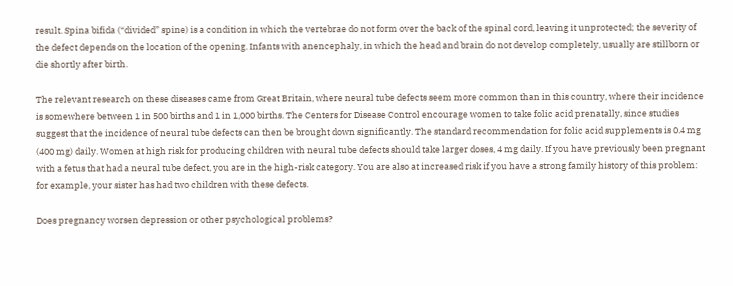result. Spina bifida (“divided” spine) is a condition in which the vertebrae do not form over the back of the spinal cord, leaving it unprotected; the severity of the defect depends on the location of the opening. Infants with anencephaly, in which the head and brain do not develop completely, usually are stillborn or die shortly after birth.

The relevant research on these diseases came from Great Britain, where neural tube defects seem more common than in this country, where their incidence is somewhere between 1 in 500 births and 1 in 1,000 births. The Centers for Disease Control encourage women to take folic acid prenatally, since studies suggest that the incidence of neural tube defects can then be brought down significantly. The standard recommendation for folic acid supplements is 0.4 mg (400 mg) daily. Women at high risk for producing children with neural tube defects should take larger doses, 4 mg daily. If you have previously been pregnant with a fetus that had a neural tube defect, you are in the high-risk category. You are also at increased risk if you have a strong family history of this problem: for example, your sister has had two children with these defects.

Does pregnancy worsen depression or other psychological problems?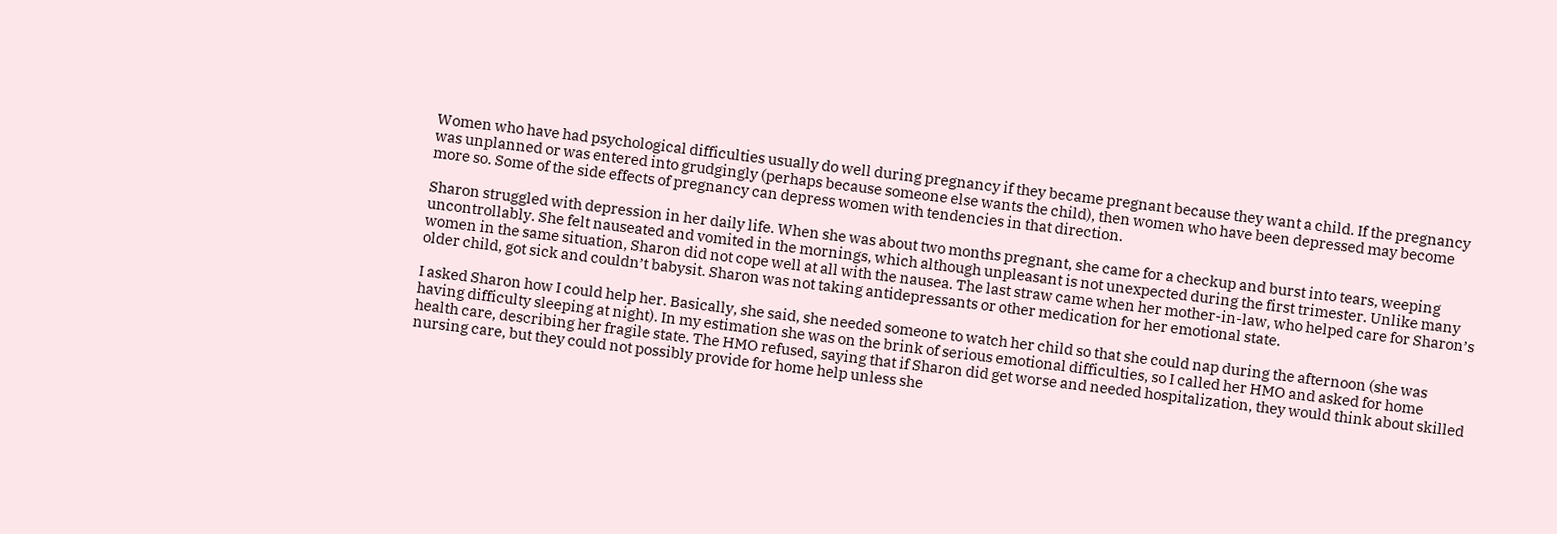Women who have had psychological difficulties usually do well during pregnancy if they became pregnant because they want a child. If the pregnancy was unplanned or was entered into grudgingly (perhaps because someone else wants the child), then women who have been depressed may become more so. Some of the side effects of pregnancy can depress women with tendencies in that direction.

Sharon struggled with depression in her daily life. When she was about two months pregnant, she came for a checkup and burst into tears, weeping uncontrollably. She felt nauseated and vomited in the mornings, which although unpleasant is not unexpected during the first trimester. Unlike many women in the same situation, Sharon did not cope well at all with the nausea. The last straw came when her mother-in-law, who helped care for Sharon’s older child, got sick and couldn’t babysit. Sharon was not taking antidepressants or other medication for her emotional state.

I asked Sharon how I could help her. Basically, she said, she needed someone to watch her child so that she could nap during the afternoon (she was having difficulty sleeping at night). In my estimation she was on the brink of serious emotional difficulties, so I called her HMO and asked for home health care, describing her fragile state. The HMO refused, saying that if Sharon did get worse and needed hospitalization, they would think about skilled nursing care, but they could not possibly provide for home help unless she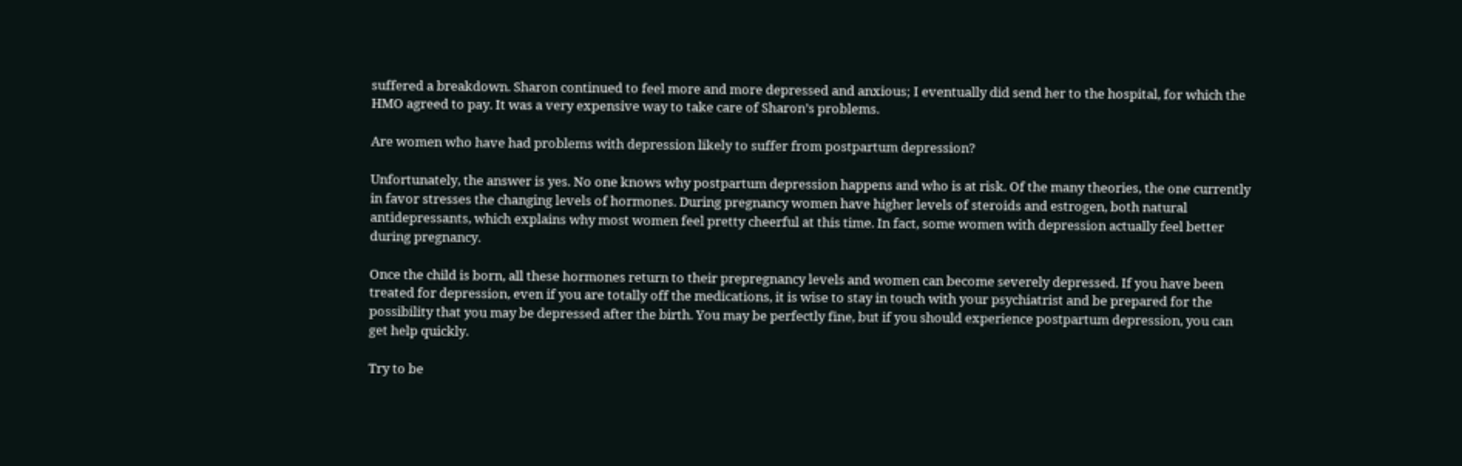suffered a breakdown. Sharon continued to feel more and more depressed and anxious; I eventually did send her to the hospital, for which the HMO agreed to pay. It was a very expensive way to take care of Sharon’s problems.

Are women who have had problems with depression likely to suffer from postpartum depression?

Unfortunately, the answer is yes. No one knows why postpartum depression happens and who is at risk. Of the many theories, the one currently in favor stresses the changing levels of hormones. During pregnancy women have higher levels of steroids and estrogen, both natural antidepressants, which explains why most women feel pretty cheerful at this time. In fact, some women with depression actually feel better during pregnancy.

Once the child is born, all these hormones return to their prepregnancy levels and women can become severely depressed. If you have been treated for depression, even if you are totally off the medications, it is wise to stay in touch with your psychiatrist and be prepared for the possibility that you may be depressed after the birth. You may be perfectly fine, but if you should experience postpartum depression, you can get help quickly.

Try to be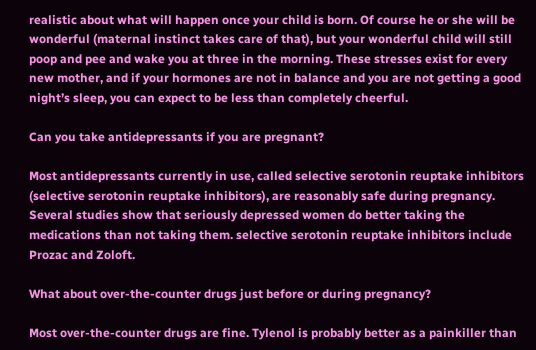realistic about what will happen once your child is born. Of course he or she will be wonderful (maternal instinct takes care of that), but your wonderful child will still poop and pee and wake you at three in the morning. These stresses exist for every new mother, and if your hormones are not in balance and you are not getting a good night’s sleep, you can expect to be less than completely cheerful.

Can you take antidepressants if you are pregnant?

Most antidepressants currently in use, called selective serotonin reuptake inhibitors (selective serotonin reuptake inhibitors), are reasonably safe during pregnancy. Several studies show that seriously depressed women do better taking the medications than not taking them. selective serotonin reuptake inhibitors include Prozac and Zoloft.

What about over-the-counter drugs just before or during pregnancy?

Most over-the-counter drugs are fine. Tylenol is probably better as a painkiller than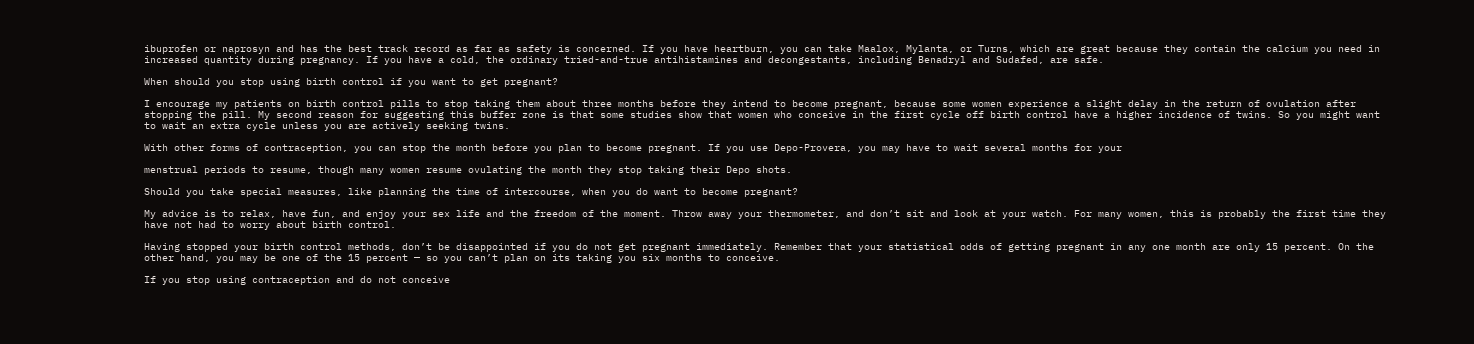ibuprofen or naprosyn and has the best track record as far as safety is concerned. If you have heartburn, you can take Maalox, Mylanta, or Turns, which are great because they contain the calcium you need in increased quantity during pregnancy. If you have a cold, the ordinary tried-and-true antihistamines and decongestants, including Benadryl and Sudafed, are safe.

When should you stop using birth control if you want to get pregnant?

I encourage my patients on birth control pills to stop taking them about three months before they intend to become pregnant, because some women experience a slight delay in the return of ovulation after stopping the pill. My second reason for suggesting this buffer zone is that some studies show that women who conceive in the first cycle off birth control have a higher incidence of twins. So you might want to wait an extra cycle unless you are actively seeking twins.

With other forms of contraception, you can stop the month before you plan to become pregnant. If you use Depo-Provera, you may have to wait several months for your

menstrual periods to resume, though many women resume ovulating the month they stop taking their Depo shots.

Should you take special measures, like planning the time of intercourse, when you do want to become pregnant?

My advice is to relax, have fun, and enjoy your sex life and the freedom of the moment. Throw away your thermometer, and don’t sit and look at your watch. For many women, this is probably the first time they have not had to worry about birth control.

Having stopped your birth control methods, don’t be disappointed if you do not get pregnant immediately. Remember that your statistical odds of getting pregnant in any one month are only 15 percent. On the other hand, you may be one of the 15 percent — so you can’t plan on its taking you six months to conceive.

If you stop using contraception and do not conceive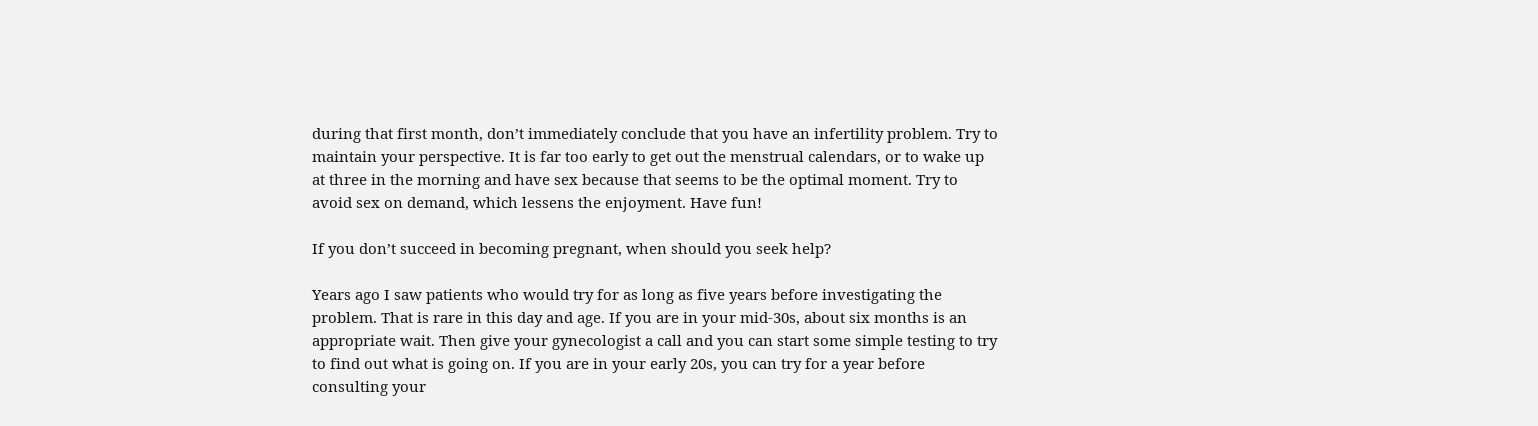during that first month, don’t immediately conclude that you have an infertility problem. Try to maintain your perspective. It is far too early to get out the menstrual calendars, or to wake up at three in the morning and have sex because that seems to be the optimal moment. Try to avoid sex on demand, which lessens the enjoyment. Have fun!

If you don’t succeed in becoming pregnant, when should you seek help?

Years ago I saw patients who would try for as long as five years before investigating the problem. That is rare in this day and age. If you are in your mid-30s, about six months is an appropriate wait. Then give your gynecologist a call and you can start some simple testing to try to find out what is going on. If you are in your early 20s, you can try for a year before consulting your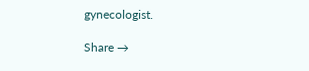gynecologist.

Share →